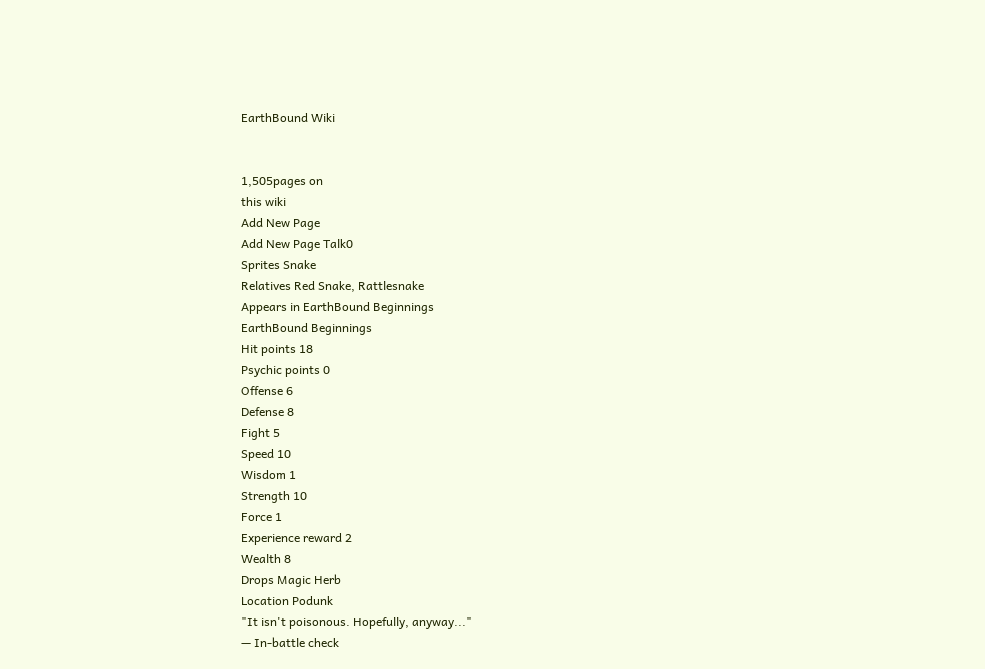EarthBound Wiki


1,505pages on
this wiki
Add New Page
Add New Page Talk0
Sprites Snake
Relatives Red Snake, Rattlesnake
Appears in EarthBound Beginnings
EarthBound Beginnings
Hit points 18
Psychic points 0
Offense 6
Defense 8
Fight 5
Speed 10
Wisdom 1
Strength 10
Force 1
Experience reward 2
Wealth 8
Drops Magic Herb
Location Podunk
"It isn't poisonous. Hopefully, anyway..."
— In-battle check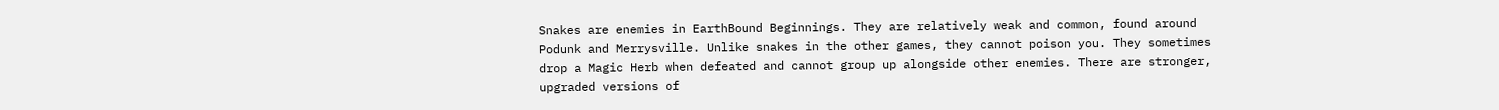Snakes are enemies in EarthBound Beginnings. They are relatively weak and common, found around Podunk and Merrysville. Unlike snakes in the other games, they cannot poison you. They sometimes drop a Magic Herb when defeated and cannot group up alongside other enemies. There are stronger, upgraded versions of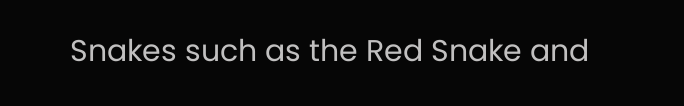Snakes such as the Red Snake and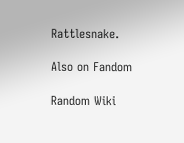Rattlesnake.

Also on Fandom

Random Wiki